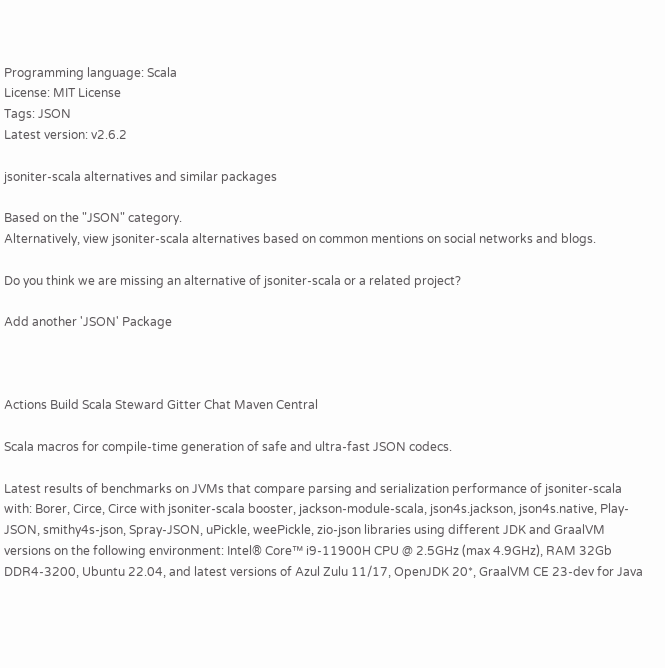Programming language: Scala
License: MIT License
Tags: JSON
Latest version: v2.6.2

jsoniter-scala alternatives and similar packages

Based on the "JSON" category.
Alternatively, view jsoniter-scala alternatives based on common mentions on social networks and blogs.

Do you think we are missing an alternative of jsoniter-scala or a related project?

Add another 'JSON' Package



Actions Build Scala Steward Gitter Chat Maven Central

Scala macros for compile-time generation of safe and ultra-fast JSON codecs.

Latest results of benchmarks on JVMs that compare parsing and serialization performance of jsoniter-scala with: Borer, Circe, Circe with jsoniter-scala booster, jackson-module-scala, json4s.jackson, json4s.native, Play-JSON, smithy4s-json, Spray-JSON, uPickle, weePickle, zio-json libraries using different JDK and GraalVM versions on the following environment: Intel® Core™ i9-11900H CPU @ 2.5GHz (max 4.9GHz), RAM 32Gb DDR4-3200, Ubuntu 22.04, and latest versions of Azul Zulu 11/17, OpenJDK 20*, GraalVM CE 23-dev for Java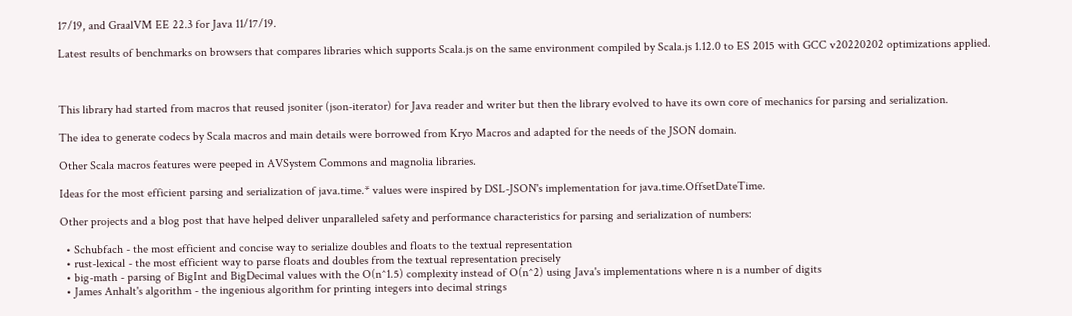17/19, and GraalVM EE 22.3 for Java 11/17/19.

Latest results of benchmarks on browsers that compares libraries which supports Scala.js on the same environment compiled by Scala.js 1.12.0 to ES 2015 with GCC v20220202 optimizations applied.



This library had started from macros that reused jsoniter (json-iterator) for Java reader and writer but then the library evolved to have its own core of mechanics for parsing and serialization.

The idea to generate codecs by Scala macros and main details were borrowed from Kryo Macros and adapted for the needs of the JSON domain.

Other Scala macros features were peeped in AVSystem Commons and magnolia libraries.

Ideas for the most efficient parsing and serialization of java.time.* values were inspired by DSL-JSON's implementation for java.time.OffsetDateTime.

Other projects and a blog post that have helped deliver unparalleled safety and performance characteristics for parsing and serialization of numbers:

  • Schubfach - the most efficient and concise way to serialize doubles and floats to the textual representation
  • rust-lexical - the most efficient way to parse floats and doubles from the textual representation precisely
  • big-math - parsing of BigInt and BigDecimal values with the O(n^1.5) complexity instead of O(n^2) using Java's implementations where n is a number of digits
  • James Anhalt's algorithm - the ingenious algorithm for printing integers into decimal strings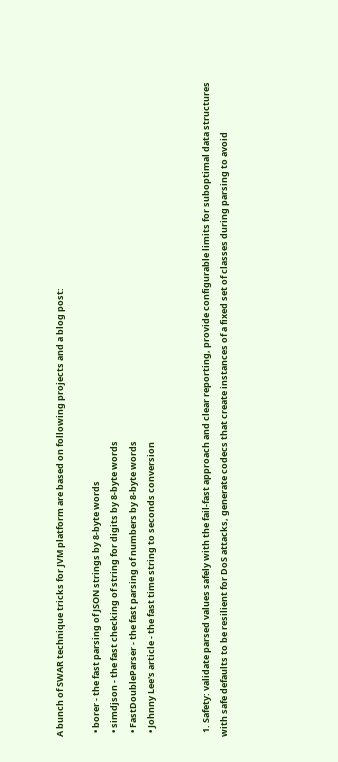A bunch of SWAR technique tricks for JVM platform are based on following projects and a blog post:

  • borer - the fast parsing of JSON strings by 8-byte words
  • simdjson - the fast checking of string for digits by 8-byte words
  • FastDoubleParser - the fast parsing of numbers by 8-byte words
  • Johnny Lee's article - the fast time string to seconds conversion


  1. Safety: validate parsed values safely with the fail-fast approach and clear reporting, provide configurable limits for suboptimal data structures with safe defaults to be resilient for DoS attacks, generate codecs that create instances of a fixed set of classes during parsing to avoid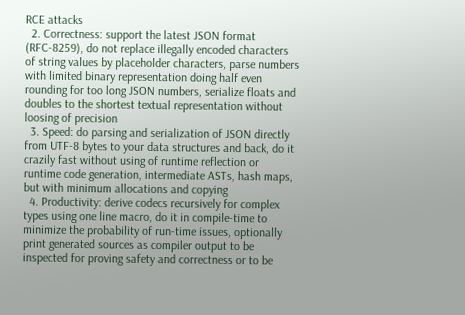RCE attacks
  2. Correctness: support the latest JSON format (RFC-8259), do not replace illegally encoded characters of string values by placeholder characters, parse numbers with limited binary representation doing half even rounding for too long JSON numbers, serialize floats and doubles to the shortest textual representation without loosing of precision
  3. Speed: do parsing and serialization of JSON directly from UTF-8 bytes to your data structures and back, do it crazily fast without using of runtime reflection or runtime code generation, intermediate ASTs, hash maps, but with minimum allocations and copying
  4. Productivity: derive codecs recursively for complex types using one line macro, do it in compile-time to minimize the probability of run-time issues, optionally print generated sources as compiler output to be inspected for proving safety and correctness or to be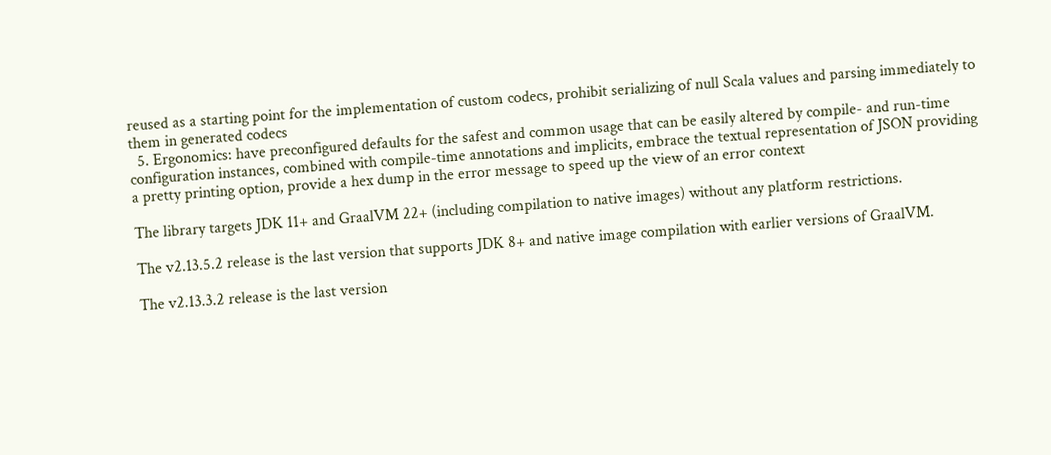reused as a starting point for the implementation of custom codecs, prohibit serializing of null Scala values and parsing immediately to them in generated codecs
  5. Ergonomics: have preconfigured defaults for the safest and common usage that can be easily altered by compile- and run-time configuration instances, combined with compile-time annotations and implicits, embrace the textual representation of JSON providing a pretty printing option, provide a hex dump in the error message to speed up the view of an error context

The library targets JDK 11+ and GraalVM 22+ (including compilation to native images) without any platform restrictions.

The v2.13.5.2 release is the last version that supports JDK 8+ and native image compilation with earlier versions of GraalVM.

The v2.13.3.2 release is the last version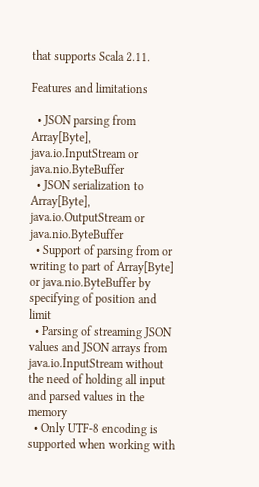that supports Scala 2.11.

Features and limitations

  • JSON parsing from Array[Byte], java.io.InputStream or java.nio.ByteBuffer
  • JSON serialization to Array[Byte], java.io.OutputStream or java.nio.ByteBuffer
  • Support of parsing from or writing to part of Array[Byte] or java.nio.ByteBuffer by specifying of position and limit
  • Parsing of streaming JSON values and JSON arrays from java.io.InputStream without the need of holding all input and parsed values in the memory
  • Only UTF-8 encoding is supported when working with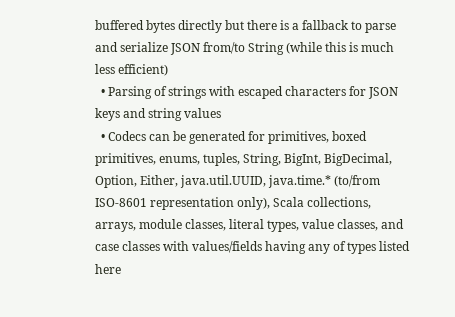buffered bytes directly but there is a fallback to parse and serialize JSON from/to String (while this is much less efficient)
  • Parsing of strings with escaped characters for JSON keys and string values
  • Codecs can be generated for primitives, boxed primitives, enums, tuples, String, BigInt, BigDecimal, Option, Either, java.util.UUID, java.time.* (to/from ISO-8601 representation only), Scala collections, arrays, module classes, literal types, value classes, and case classes with values/fields having any of types listed here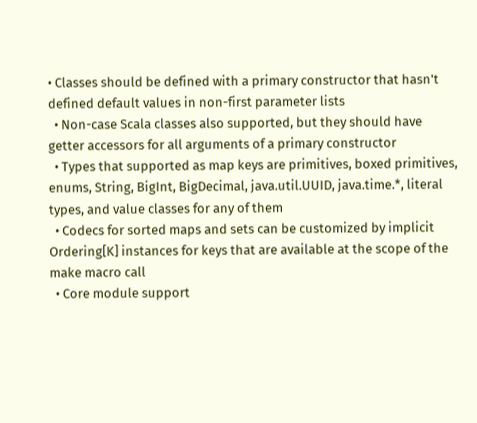• Classes should be defined with a primary constructor that hasn't defined default values in non-first parameter lists
  • Non-case Scala classes also supported, but they should have getter accessors for all arguments of a primary constructor
  • Types that supported as map keys are primitives, boxed primitives, enums, String, BigInt, BigDecimal, java.util.UUID, java.time.*, literal types, and value classes for any of them
  • Codecs for sorted maps and sets can be customized by implicit Ordering[K] instances for keys that are available at the scope of the make macro call
  • Core module support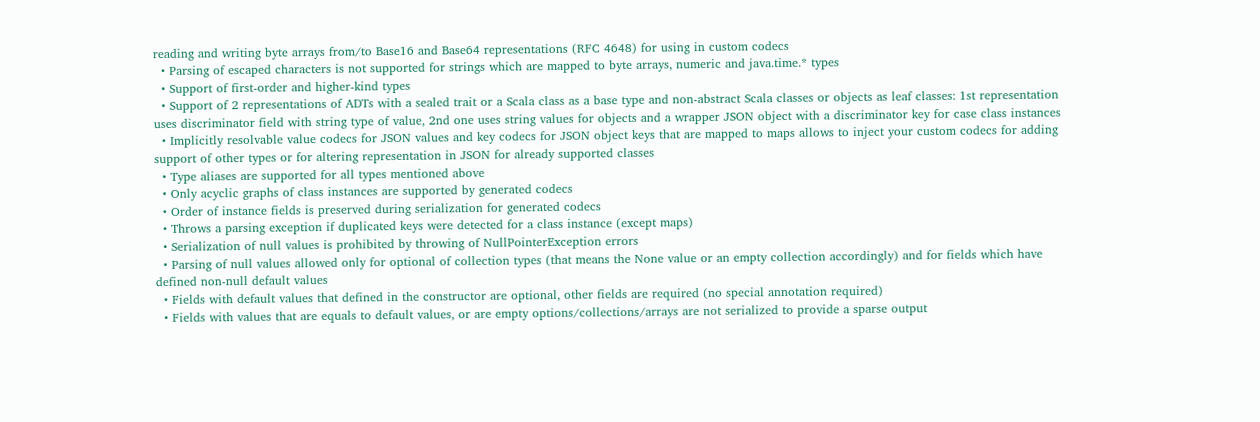reading and writing byte arrays from/to Base16 and Base64 representations (RFC 4648) for using in custom codecs
  • Parsing of escaped characters is not supported for strings which are mapped to byte arrays, numeric and java.time.* types
  • Support of first-order and higher-kind types
  • Support of 2 representations of ADTs with a sealed trait or a Scala class as a base type and non-abstract Scala classes or objects as leaf classes: 1st representation uses discriminator field with string type of value, 2nd one uses string values for objects and a wrapper JSON object with a discriminator key for case class instances
  • Implicitly resolvable value codecs for JSON values and key codecs for JSON object keys that are mapped to maps allows to inject your custom codecs for adding support of other types or for altering representation in JSON for already supported classes
  • Type aliases are supported for all types mentioned above
  • Only acyclic graphs of class instances are supported by generated codecs
  • Order of instance fields is preserved during serialization for generated codecs
  • Throws a parsing exception if duplicated keys were detected for a class instance (except maps)
  • Serialization of null values is prohibited by throwing of NullPointerException errors
  • Parsing of null values allowed only for optional of collection types (that means the None value or an empty collection accordingly) and for fields which have defined non-null default values
  • Fields with default values that defined in the constructor are optional, other fields are required (no special annotation required)
  • Fields with values that are equals to default values, or are empty options/collections/arrays are not serialized to provide a sparse output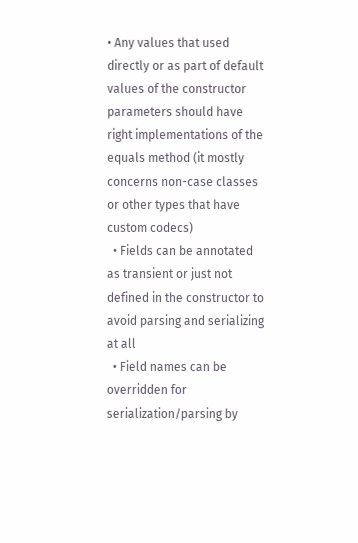• Any values that used directly or as part of default values of the constructor parameters should have right implementations of the equals method (it mostly concerns non-case classes or other types that have custom codecs)
  • Fields can be annotated as transient or just not defined in the constructor to avoid parsing and serializing at all
  • Field names can be overridden for serialization/parsing by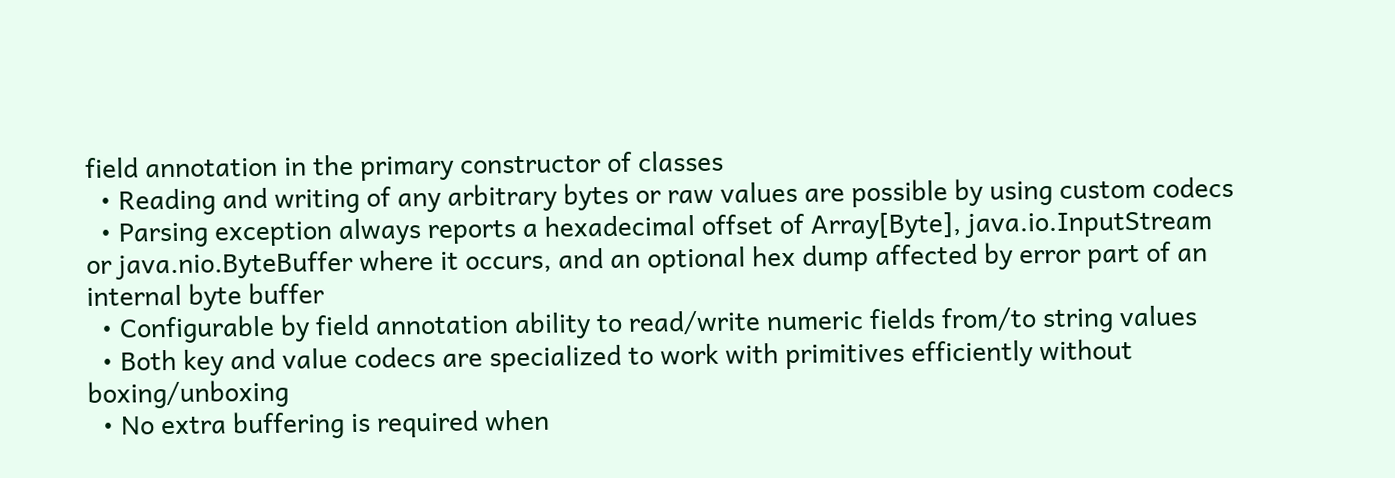field annotation in the primary constructor of classes
  • Reading and writing of any arbitrary bytes or raw values are possible by using custom codecs
  • Parsing exception always reports a hexadecimal offset of Array[Byte], java.io.InputStream or java.nio.ByteBuffer where it occurs, and an optional hex dump affected by error part of an internal byte buffer
  • Configurable by field annotation ability to read/write numeric fields from/to string values
  • Both key and value codecs are specialized to work with primitives efficiently without boxing/unboxing
  • No extra buffering is required when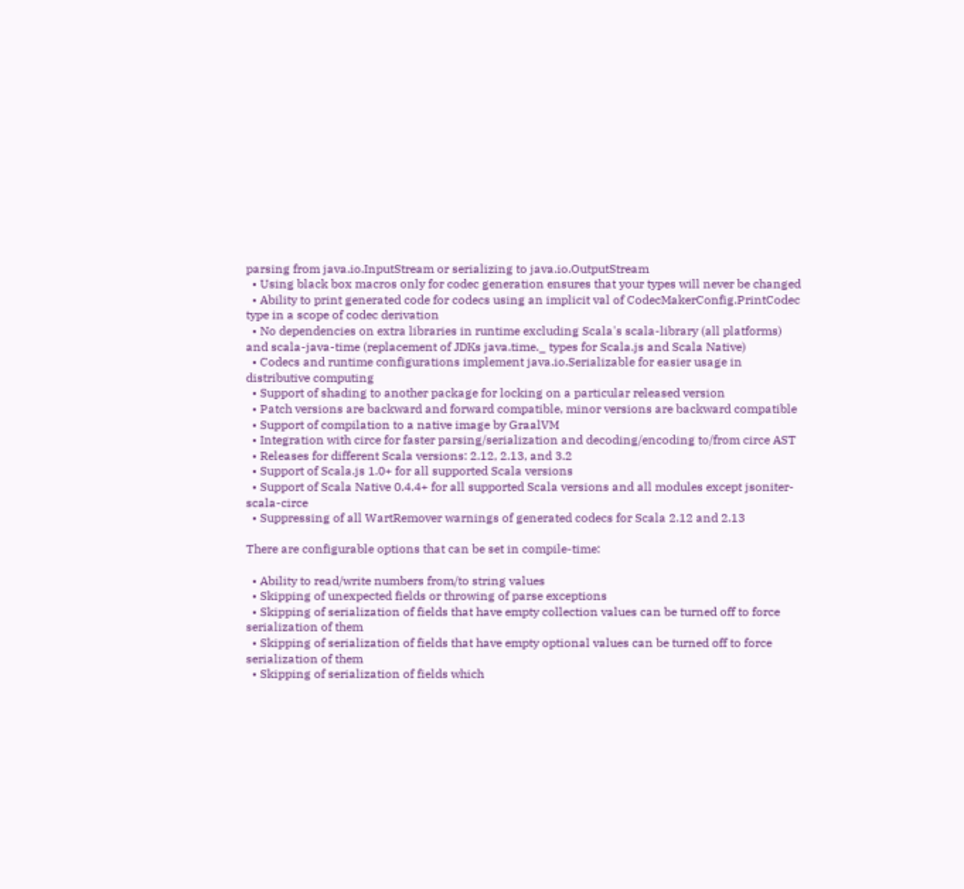parsing from java.io.InputStream or serializing to java.io.OutputStream
  • Using black box macros only for codec generation ensures that your types will never be changed
  • Ability to print generated code for codecs using an implicit val of CodecMakerConfig.PrintCodec type in a scope of codec derivation
  • No dependencies on extra libraries in runtime excluding Scala's scala-library (all platforms) and scala-java-time (replacement of JDKs java.time._ types for Scala.js and Scala Native)
  • Codecs and runtime configurations implement java.io.Serializable for easier usage in distributive computing
  • Support of shading to another package for locking on a particular released version
  • Patch versions are backward and forward compatible, minor versions are backward compatible
  • Support of compilation to a native image by GraalVM
  • Integration with circe for faster parsing/serialization and decoding/encoding to/from circe AST
  • Releases for different Scala versions: 2.12, 2.13, and 3.2
  • Support of Scala.js 1.0+ for all supported Scala versions
  • Support of Scala Native 0.4.4+ for all supported Scala versions and all modules except jsoniter-scala-circe
  • Suppressing of all WartRemover warnings of generated codecs for Scala 2.12 and 2.13

There are configurable options that can be set in compile-time:

  • Ability to read/write numbers from/to string values
  • Skipping of unexpected fields or throwing of parse exceptions
  • Skipping of serialization of fields that have empty collection values can be turned off to force serialization of them
  • Skipping of serialization of fields that have empty optional values can be turned off to force serialization of them
  • Skipping of serialization of fields which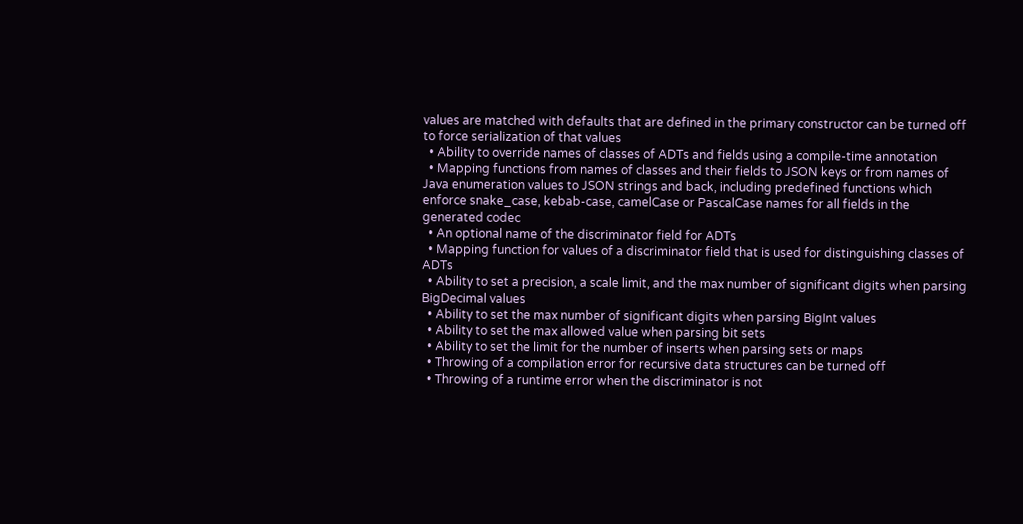values are matched with defaults that are defined in the primary constructor can be turned off to force serialization of that values
  • Ability to override names of classes of ADTs and fields using a compile-time annotation
  • Mapping functions from names of classes and their fields to JSON keys or from names of Java enumeration values to JSON strings and back, including predefined functions which enforce snake_case, kebab-case, camelCase or PascalCase names for all fields in the generated codec
  • An optional name of the discriminator field for ADTs
  • Mapping function for values of a discriminator field that is used for distinguishing classes of ADTs
  • Ability to set a precision, a scale limit, and the max number of significant digits when parsing BigDecimal values
  • Ability to set the max number of significant digits when parsing BigInt values
  • Ability to set the max allowed value when parsing bit sets
  • Ability to set the limit for the number of inserts when parsing sets or maps
  • Throwing of a compilation error for recursive data structures can be turned off
  • Throwing of a runtime error when the discriminator is not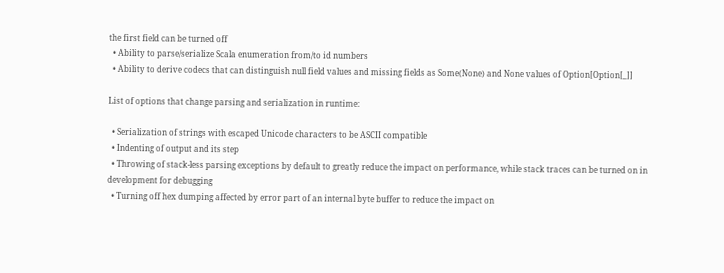the first field can be turned off
  • Ability to parse/serialize Scala enumeration from/to id numbers
  • Ability to derive codecs that can distinguish null field values and missing fields as Some(None) and None values of Option[Option[_]]

List of options that change parsing and serialization in runtime:

  • Serialization of strings with escaped Unicode characters to be ASCII compatible
  • Indenting of output and its step
  • Throwing of stack-less parsing exceptions by default to greatly reduce the impact on performance, while stack traces can be turned on in development for debugging
  • Turning off hex dumping affected by error part of an internal byte buffer to reduce the impact on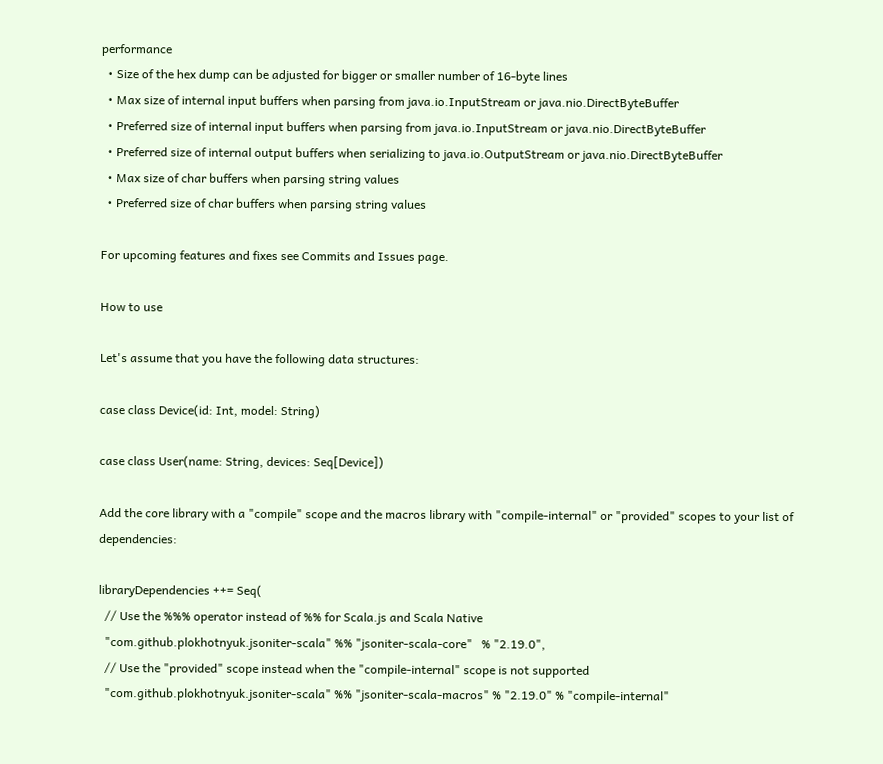performance
  • Size of the hex dump can be adjusted for bigger or smaller number of 16-byte lines
  • Max size of internal input buffers when parsing from java.io.InputStream or java.nio.DirectByteBuffer
  • Preferred size of internal input buffers when parsing from java.io.InputStream or java.nio.DirectByteBuffer
  • Preferred size of internal output buffers when serializing to java.io.OutputStream or java.nio.DirectByteBuffer
  • Max size of char buffers when parsing string values
  • Preferred size of char buffers when parsing string values

For upcoming features and fixes see Commits and Issues page.

How to use

Let's assume that you have the following data structures:

case class Device(id: Int, model: String)

case class User(name: String, devices: Seq[Device])

Add the core library with a "compile" scope and the macros library with "compile-internal" or "provided" scopes to your list of dependencies:

libraryDependencies ++= Seq(
  // Use the %%% operator instead of %% for Scala.js and Scala Native
  "com.github.plokhotnyuk.jsoniter-scala" %% "jsoniter-scala-core"   % "2.19.0",
  // Use the "provided" scope instead when the "compile-internal" scope is not supported
  "com.github.plokhotnyuk.jsoniter-scala" %% "jsoniter-scala-macros" % "2.19.0" % "compile-internal"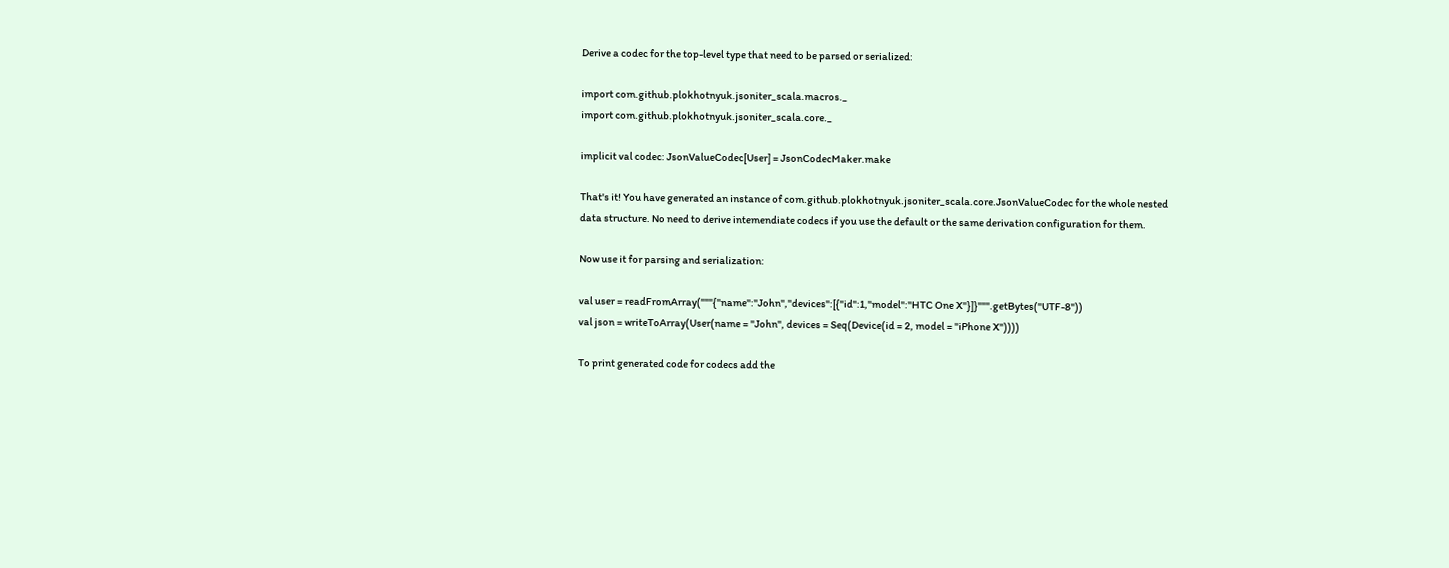Derive a codec for the top-level type that need to be parsed or serialized:

import com.github.plokhotnyuk.jsoniter_scala.macros._
import com.github.plokhotnyuk.jsoniter_scala.core._

implicit val codec: JsonValueCodec[User] = JsonCodecMaker.make

That's it! You have generated an instance of com.github.plokhotnyuk.jsoniter_scala.core.JsonValueCodec for the whole nested data structure. No need to derive intemendiate codecs if you use the default or the same derivation configuration for them.

Now use it for parsing and serialization:

val user = readFromArray("""{"name":"John","devices":[{"id":1,"model":"HTC One X"}]}""".getBytes("UTF-8"))
val json = writeToArray(User(name = "John", devices = Seq(Device(id = 2, model = "iPhone X"))))

To print generated code for codecs add the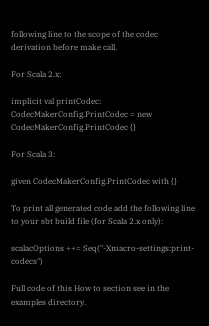following line to the scope of the codec derivation before make call.

For Scala 2.x:

implicit val printCodec: CodecMakerConfig.PrintCodec = new CodecMakerConfig.PrintCodec {}

For Scala 3:

given CodecMakerConfig.PrintCodec with {}

To print all generated code add the following line to your sbt build file (for Scala 2.x only):

scalacOptions ++= Seq("-Xmacro-settings:print-codecs")

Full code of this How to section see in the examples directory.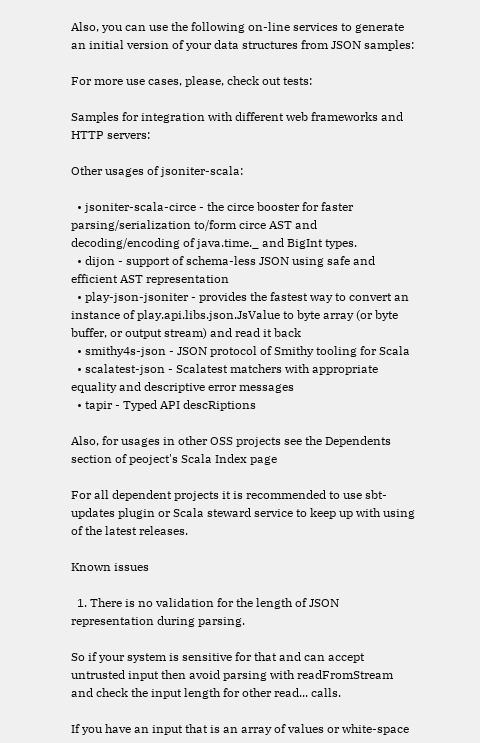Also, you can use the following on-line services to generate an initial version of your data structures from JSON samples:

For more use cases, please, check out tests:

Samples for integration with different web frameworks and HTTP servers:

Other usages of jsoniter-scala:

  • jsoniter-scala-circe - the circe booster for faster parsing/serialization to/form circe AST and decoding/encoding of java.time._ and BigInt types.
  • dijon - support of schema-less JSON using safe and efficient AST representation
  • play-json-jsoniter - provides the fastest way to convert an instance of play.api.libs.json.JsValue to byte array (or byte buffer, or output stream) and read it back
  • smithy4s-json - JSON protocol of Smithy tooling for Scala
  • scalatest-json - Scalatest matchers with appropriate equality and descriptive error messages
  • tapir - Typed API descRiptions

Also, for usages in other OSS projects see the Dependents section of peoject's Scala Index page

For all dependent projects it is recommended to use sbt-updates plugin or Scala steward service to keep up with using of the latest releases.

Known issues

  1. There is no validation for the length of JSON representation during parsing.

So if your system is sensitive for that and can accept untrusted input then avoid parsing with readFromStream and check the input length for other read... calls.

If you have an input that is an array of values or white-space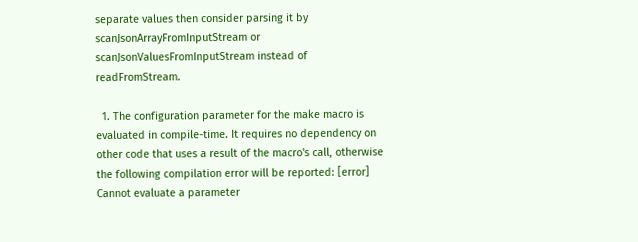separate values then consider parsing it by scanJsonArrayFromInputStream or scanJsonValuesFromInputStream instead of readFromStream.

  1. The configuration parameter for the make macro is evaluated in compile-time. It requires no dependency on other code that uses a result of the macro's call, otherwise the following compilation error will be reported: [error] Cannot evaluate a parameter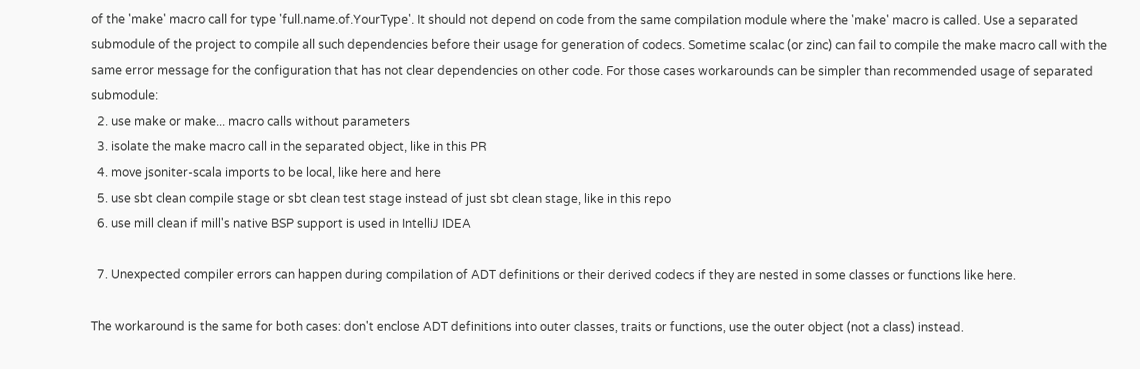of the 'make' macro call for type 'full.name.of.YourType'. It should not depend on code from the same compilation module where the 'make' macro is called. Use a separated submodule of the project to compile all such dependencies before their usage for generation of codecs. Sometime scalac (or zinc) can fail to compile the make macro call with the same error message for the configuration that has not clear dependencies on other code. For those cases workarounds can be simpler than recommended usage of separated submodule:
  2. use make or make... macro calls without parameters
  3. isolate the make macro call in the separated object, like in this PR
  4. move jsoniter-scala imports to be local, like here and here
  5. use sbt clean compile stage or sbt clean test stage instead of just sbt clean stage, like in this repo
  6. use mill clean if mill's native BSP support is used in IntelliJ IDEA

  7. Unexpected compiler errors can happen during compilation of ADT definitions or their derived codecs if they are nested in some classes or functions like here.

The workaround is the same for both cases: don't enclose ADT definitions into outer classes, traits or functions, use the outer object (not a class) instead.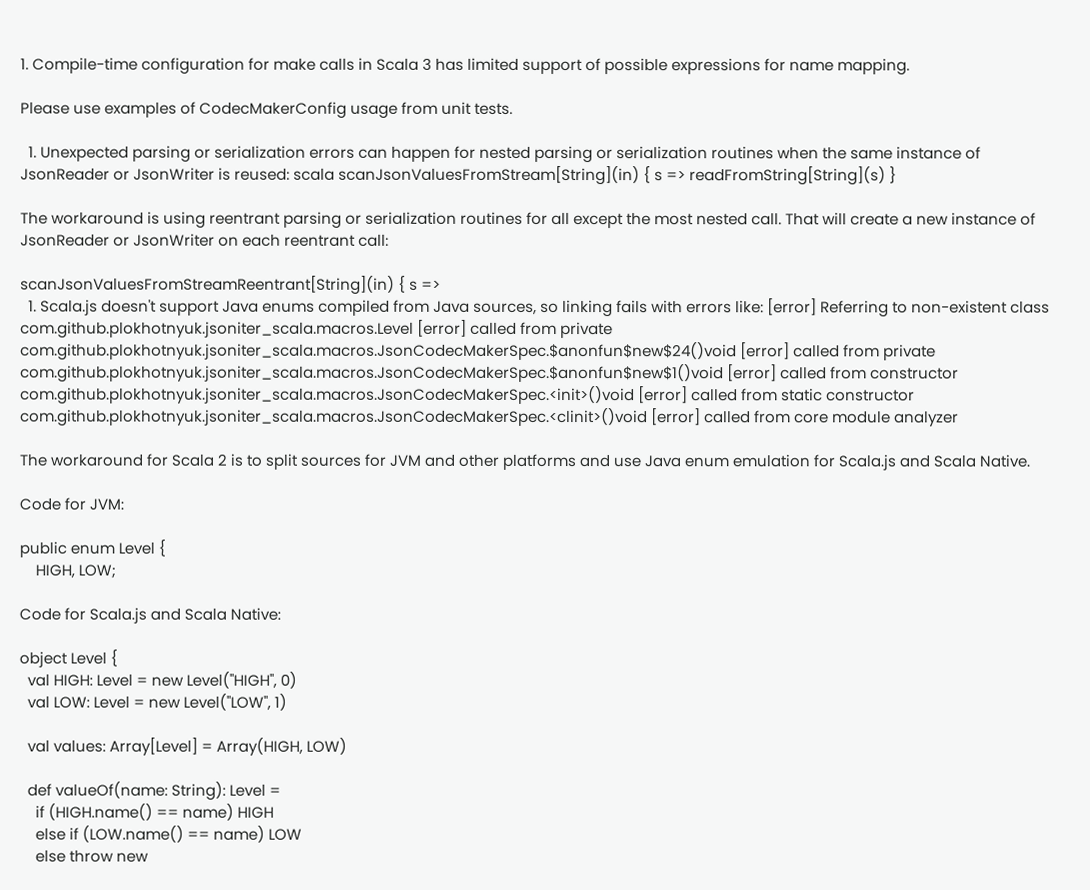1. Compile-time configuration for make calls in Scala 3 has limited support of possible expressions for name mapping.

Please use examples of CodecMakerConfig usage from unit tests.

  1. Unexpected parsing or serialization errors can happen for nested parsing or serialization routines when the same instance of JsonReader or JsonWriter is reused: scala scanJsonValuesFromStream[String](in) { s => readFromString[String](s) }

The workaround is using reentrant parsing or serialization routines for all except the most nested call. That will create a new instance of JsonReader or JsonWriter on each reentrant call:

scanJsonValuesFromStreamReentrant[String](in) { s =>
  1. Scala.js doesn't support Java enums compiled from Java sources, so linking fails with errors like: [error] Referring to non-existent class com.github.plokhotnyuk.jsoniter_scala.macros.Level [error] called from private com.github.plokhotnyuk.jsoniter_scala.macros.JsonCodecMakerSpec.$anonfun$new$24()void [error] called from private com.github.plokhotnyuk.jsoniter_scala.macros.JsonCodecMakerSpec.$anonfun$new$1()void [error] called from constructor com.github.plokhotnyuk.jsoniter_scala.macros.JsonCodecMakerSpec.<init>()void [error] called from static constructor com.github.plokhotnyuk.jsoniter_scala.macros.JsonCodecMakerSpec.<clinit>()void [error] called from core module analyzer

The workaround for Scala 2 is to split sources for JVM and other platforms and use Java enum emulation for Scala.js and Scala Native.

Code for JVM:

public enum Level {
    HIGH, LOW;

Code for Scala.js and Scala Native:

object Level {
  val HIGH: Level = new Level("HIGH", 0)
  val LOW: Level = new Level("LOW", 1)

  val values: Array[Level] = Array(HIGH, LOW)

  def valueOf(name: String): Level =
    if (HIGH.name() == name) HIGH
    else if (LOW.name() == name) LOW
    else throw new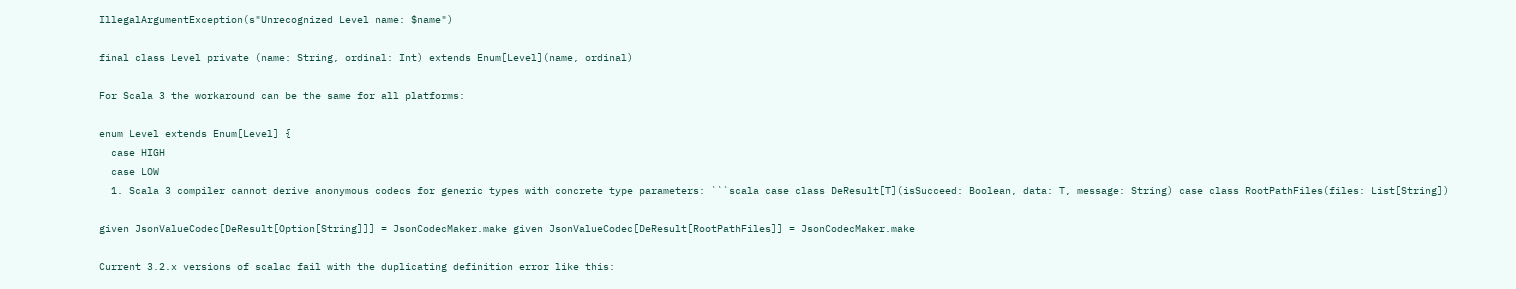IllegalArgumentException(s"Unrecognized Level name: $name")

final class Level private (name: String, ordinal: Int) extends Enum[Level](name, ordinal)

For Scala 3 the workaround can be the same for all platforms:

enum Level extends Enum[Level] {
  case HIGH
  case LOW
  1. Scala 3 compiler cannot derive anonymous codecs for generic types with concrete type parameters: ```scala case class DeResult[T](isSucceed: Boolean, data: T, message: String) case class RootPathFiles(files: List[String])

given JsonValueCodec[DeResult[Option[String]]] = JsonCodecMaker.make given JsonValueCodec[DeResult[RootPathFiles]] = JsonCodecMaker.make

Current 3.2.x versions of scalac fail with the duplicating definition error like this: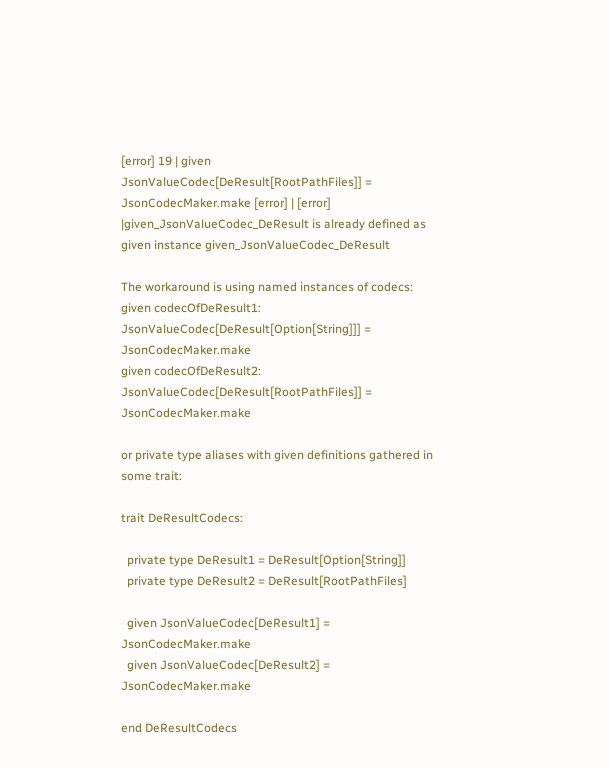[error] 19 | given JsonValueCodec[DeResult[RootPathFiles]] = JsonCodecMaker.make [error] | [error] |given_JsonValueCodec_DeResult is already defined as given instance given_JsonValueCodec_DeResult

The workaround is using named instances of codecs:
given codecOfDeResult1: JsonValueCodec[DeResult[Option[String]]] = JsonCodecMaker.make
given codecOfDeResult2: JsonValueCodec[DeResult[RootPathFiles]] = JsonCodecMaker.make

or private type aliases with given definitions gathered in some trait:

trait DeResultCodecs:

  private type DeResult1 = DeResult[Option[String]]
  private type DeResult2 = DeResult[RootPathFiles]

  given JsonValueCodec[DeResult1] = JsonCodecMaker.make
  given JsonValueCodec[DeResult2] = JsonCodecMaker.make

end DeResultCodecs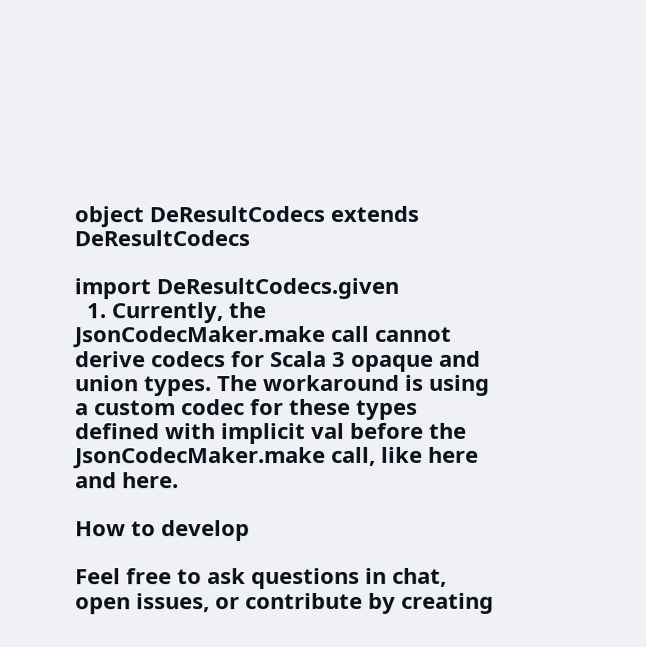object DeResultCodecs extends DeResultCodecs

import DeResultCodecs.given
  1. Currently, the JsonCodecMaker.make call cannot derive codecs for Scala 3 opaque and union types. The workaround is using a custom codec for these types defined with implicit val before the JsonCodecMaker.make call, like here and here.

How to develop

Feel free to ask questions in chat, open issues, or contribute by creating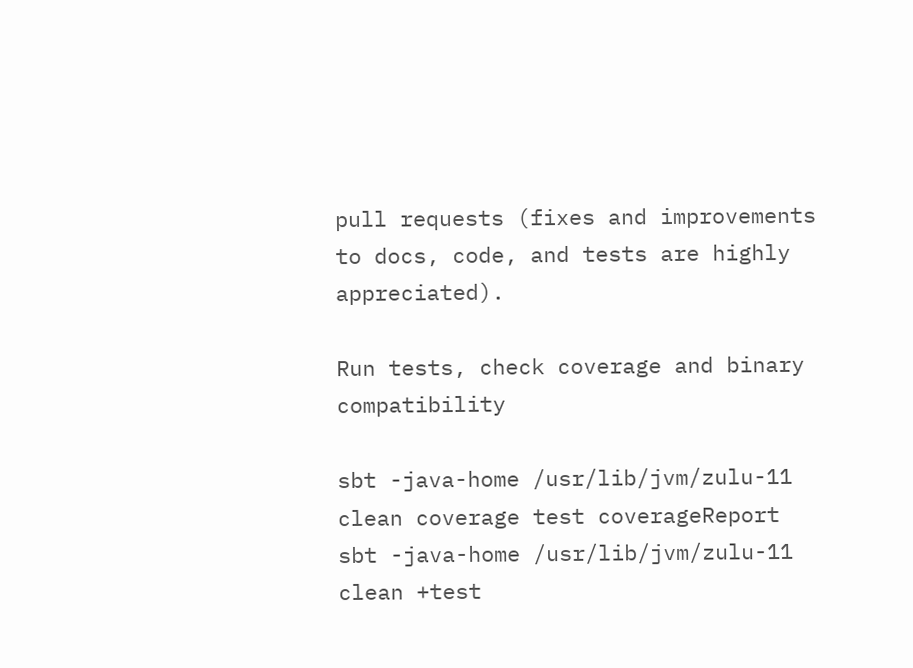pull requests (fixes and improvements to docs, code, and tests are highly appreciated).

Run tests, check coverage and binary compatibility

sbt -java-home /usr/lib/jvm/zulu-11 clean coverage test coverageReport
sbt -java-home /usr/lib/jvm/zulu-11 clean +test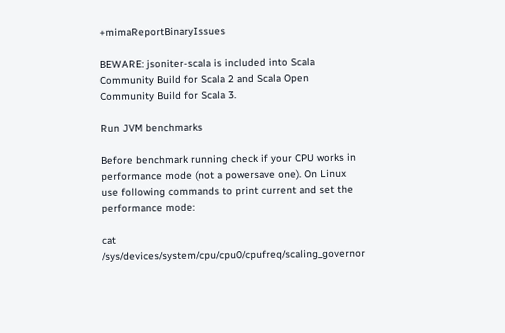+mimaReportBinaryIssues

BEWARE: jsoniter-scala is included into Scala Community Build for Scala 2 and Scala Open Community Build for Scala 3.

Run JVM benchmarks

Before benchmark running check if your CPU works in performance mode (not a powersave one). On Linux use following commands to print current and set the performance mode:

cat /sys/devices/system/cpu/cpu0/cpufreq/scaling_governor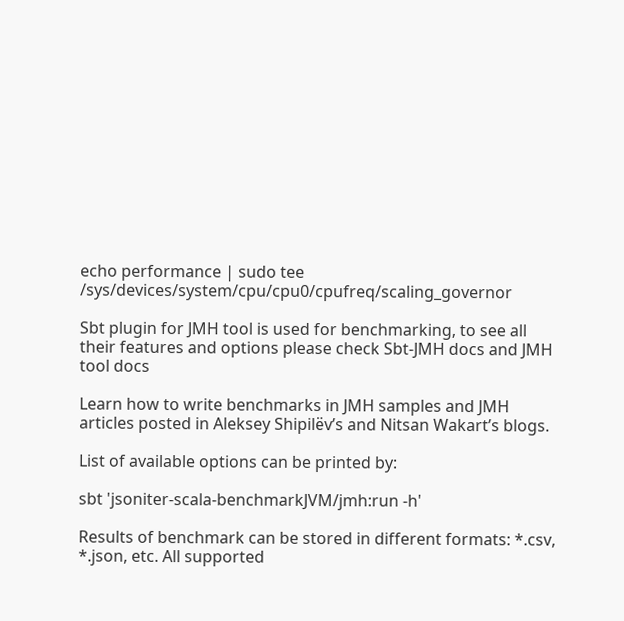echo performance | sudo tee /sys/devices/system/cpu/cpu0/cpufreq/scaling_governor

Sbt plugin for JMH tool is used for benchmarking, to see all their features and options please check Sbt-JMH docs and JMH tool docs

Learn how to write benchmarks in JMH samples and JMH articles posted in Aleksey Shipilёv’s and Nitsan Wakart’s blogs.

List of available options can be printed by:

sbt 'jsoniter-scala-benchmarkJVM/jmh:run -h'

Results of benchmark can be stored in different formats: *.csv, *.json, etc. All supported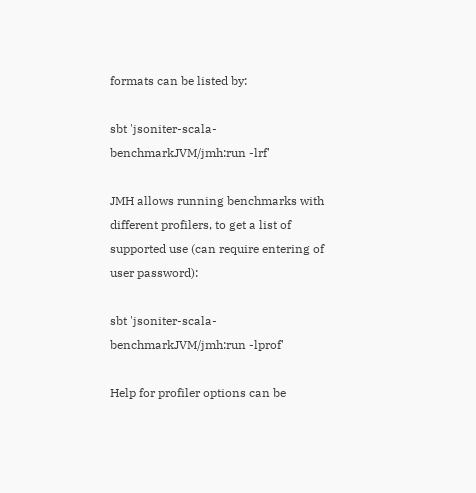formats can be listed by:

sbt 'jsoniter-scala-benchmarkJVM/jmh:run -lrf'

JMH allows running benchmarks with different profilers, to get a list of supported use (can require entering of user password):

sbt 'jsoniter-scala-benchmarkJVM/jmh:run -lprof'

Help for profiler options can be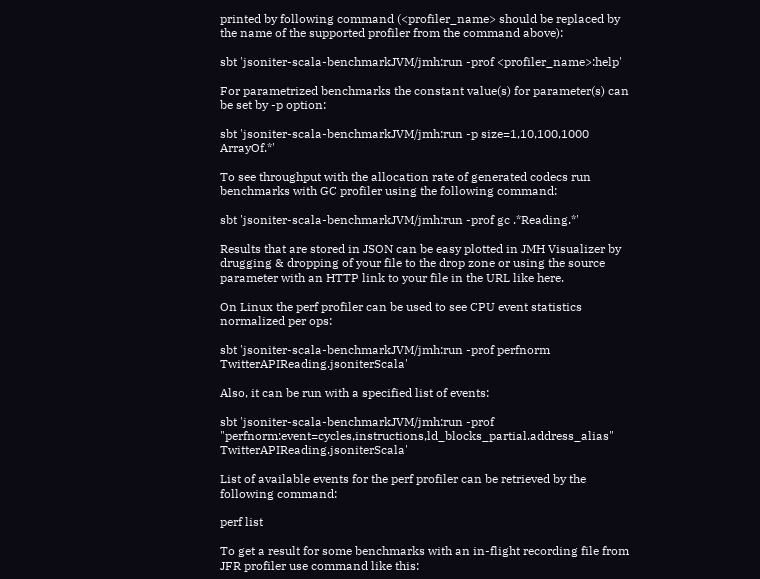printed by following command (<profiler_name> should be replaced by the name of the supported profiler from the command above):

sbt 'jsoniter-scala-benchmarkJVM/jmh:run -prof <profiler_name>:help'

For parametrized benchmarks the constant value(s) for parameter(s) can be set by -p option:

sbt 'jsoniter-scala-benchmarkJVM/jmh:run -p size=1,10,100,1000 ArrayOf.*'

To see throughput with the allocation rate of generated codecs run benchmarks with GC profiler using the following command:

sbt 'jsoniter-scala-benchmarkJVM/jmh:run -prof gc .*Reading.*'

Results that are stored in JSON can be easy plotted in JMH Visualizer by drugging & dropping of your file to the drop zone or using the source parameter with an HTTP link to your file in the URL like here.

On Linux the perf profiler can be used to see CPU event statistics normalized per ops:

sbt 'jsoniter-scala-benchmarkJVM/jmh:run -prof perfnorm TwitterAPIReading.jsoniterScala'

Also, it can be run with a specified list of events:

sbt 'jsoniter-scala-benchmarkJVM/jmh:run -prof "perfnorm:event=cycles,instructions,ld_blocks_partial.address_alias" TwitterAPIReading.jsoniterScala'

List of available events for the perf profiler can be retrieved by the following command:

perf list

To get a result for some benchmarks with an in-flight recording file from JFR profiler use command like this: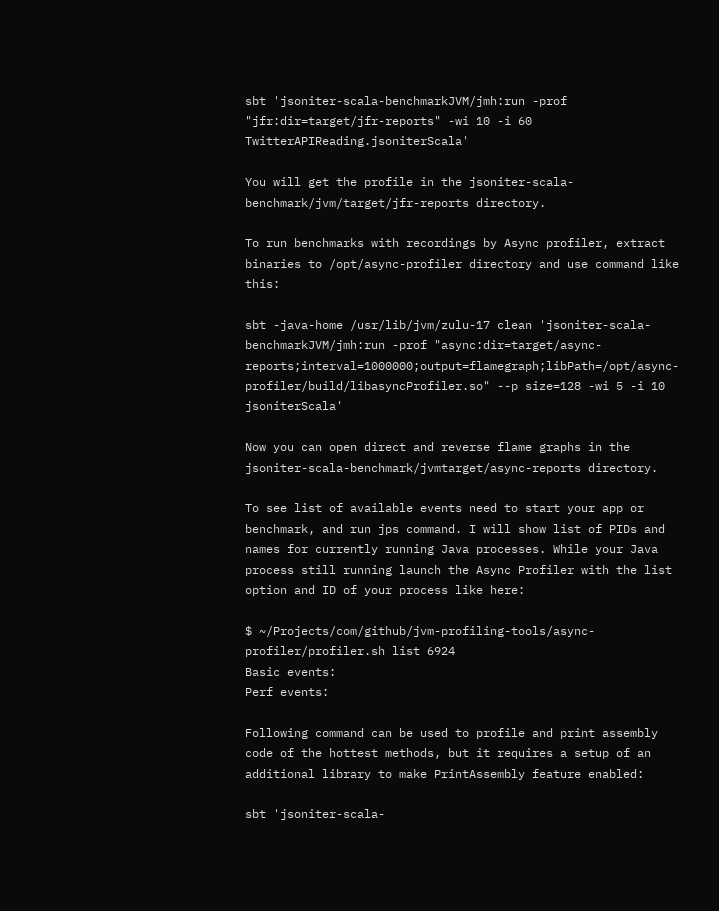sbt 'jsoniter-scala-benchmarkJVM/jmh:run -prof "jfr:dir=target/jfr-reports" -wi 10 -i 60 TwitterAPIReading.jsoniterScala'

You will get the profile in the jsoniter-scala-benchmark/jvm/target/jfr-reports directory.

To run benchmarks with recordings by Async profiler, extract binaries to /opt/async-profiler directory and use command like this:

sbt -java-home /usr/lib/jvm/zulu-17 clean 'jsoniter-scala-benchmarkJVM/jmh:run -prof "async:dir=target/async-reports;interval=1000000;output=flamegraph;libPath=/opt/async-profiler/build/libasyncProfiler.so" --p size=128 -wi 5 -i 10 jsoniterScala'

Now you can open direct and reverse flame graphs in the jsoniter-scala-benchmark/jvmtarget/async-reports directory.

To see list of available events need to start your app or benchmark, and run jps command. I will show list of PIDs and names for currently running Java processes. While your Java process still running launch the Async Profiler with the list option and ID of your process like here:

$ ~/Projects/com/github/jvm-profiling-tools/async-profiler/profiler.sh list 6924
Basic events:
Perf events:

Following command can be used to profile and print assembly code of the hottest methods, but it requires a setup of an additional library to make PrintAssembly feature enabled:

sbt 'jsoniter-scala-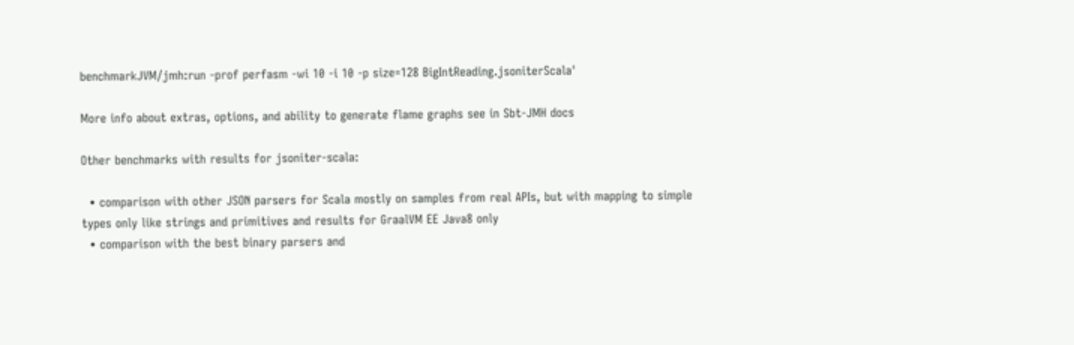benchmarkJVM/jmh:run -prof perfasm -wi 10 -i 10 -p size=128 BigIntReading.jsoniterScala'

More info about extras, options, and ability to generate flame graphs see in Sbt-JMH docs

Other benchmarks with results for jsoniter-scala:

  • comparison with other JSON parsers for Scala mostly on samples from real APIs, but with mapping to simple types only like strings and primitives and results for GraalVM EE Java8 only
  • comparison with the best binary parsers and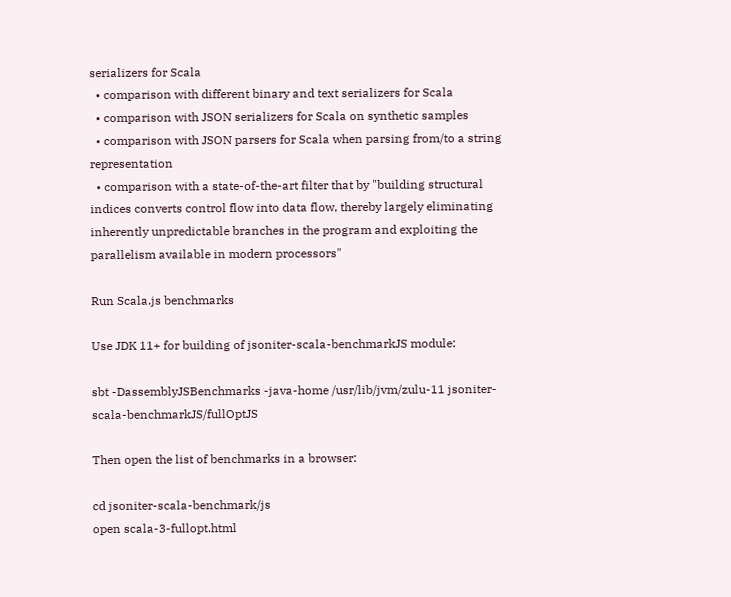serializers for Scala
  • comparison with different binary and text serializers for Scala
  • comparison with JSON serializers for Scala on synthetic samples
  • comparison with JSON parsers for Scala when parsing from/to a string representation
  • comparison with a state-of-the-art filter that by "building structural indices converts control flow into data flow, thereby largely eliminating inherently unpredictable branches in the program and exploiting the parallelism available in modern processors"

Run Scala.js benchmarks

Use JDK 11+ for building of jsoniter-scala-benchmarkJS module:

sbt -DassemblyJSBenchmarks -java-home /usr/lib/jvm/zulu-11 jsoniter-scala-benchmarkJS/fullOptJS

Then open the list of benchmarks in a browser:

cd jsoniter-scala-benchmark/js
open scala-3-fullopt.html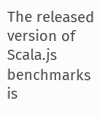The released version of Scala.js benchmarks is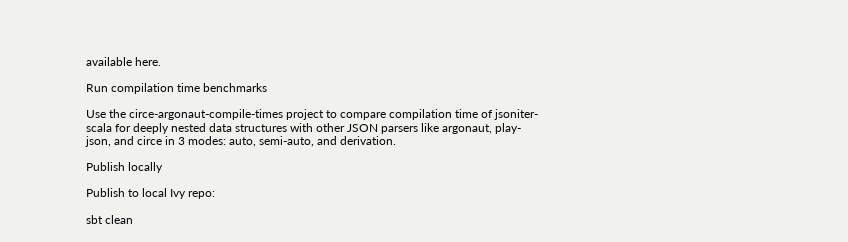available here.

Run compilation time benchmarks

Use the circe-argonaut-compile-times project to compare compilation time of jsoniter-scala for deeply nested data structures with other JSON parsers like argonaut, play-json, and circe in 3 modes: auto, semi-auto, and derivation.

Publish locally

Publish to local Ivy repo:

sbt clean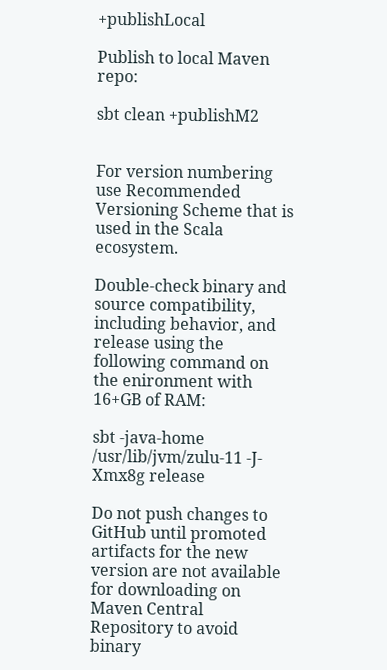+publishLocal

Publish to local Maven repo:

sbt clean +publishM2


For version numbering use Recommended Versioning Scheme that is used in the Scala ecosystem.

Double-check binary and source compatibility, including behavior, and release using the following command on the enironment with 16+GB of RAM:

sbt -java-home /usr/lib/jvm/zulu-11 -J-Xmx8g release

Do not push changes to GitHub until promoted artifacts for the new version are not available for downloading on Maven Central Repository to avoid binary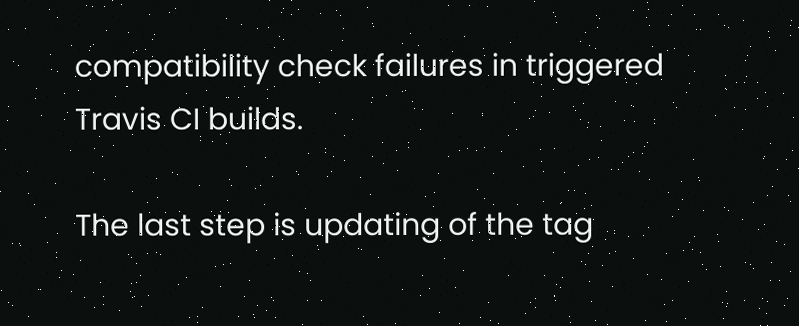compatibility check failures in triggered Travis CI builds.

The last step is updating of the tag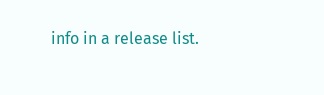info in a release list.